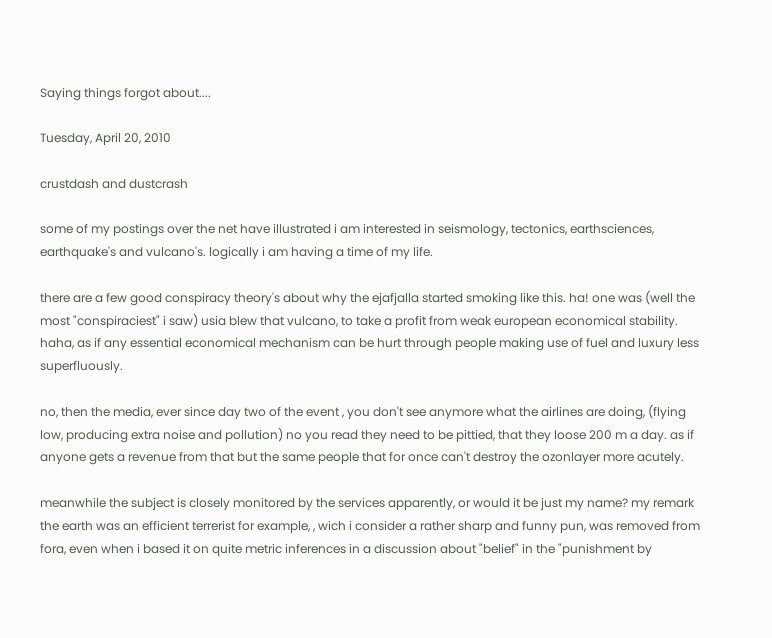Saying things forgot about....

Tuesday, April 20, 2010

crustdash and dustcrash

some of my postings over the net have illustrated i am interested in seismology, tectonics, earthsciences, earthquake's and vulcano's. logically i am having a time of my life.

there are a few good conspiracy theory's about why the ejafjalla started smoking like this. ha! one was (well the most "conspiraciest" i saw) usia blew that vulcano, to take a profit from weak european economical stability. haha, as if any essential economical mechanism can be hurt through people making use of fuel and luxury less superfluously.

no, then the media, ever since day two of the event , you don't see anymore what the airlines are doing, (flying low, producing extra noise and pollution) no you read they need to be pittied, that they loose 200 m a day. as if anyone gets a revenue from that but the same people that for once can't destroy the ozonlayer more acutely.

meanwhile the subject is closely monitored by the services apparently, or would it be just my name? my remark the earth was an efficient terrerist for example, , wich i consider a rather sharp and funny pun, was removed from fora, even when i based it on quite metric inferences in a discussion about "belief" in the "punishment by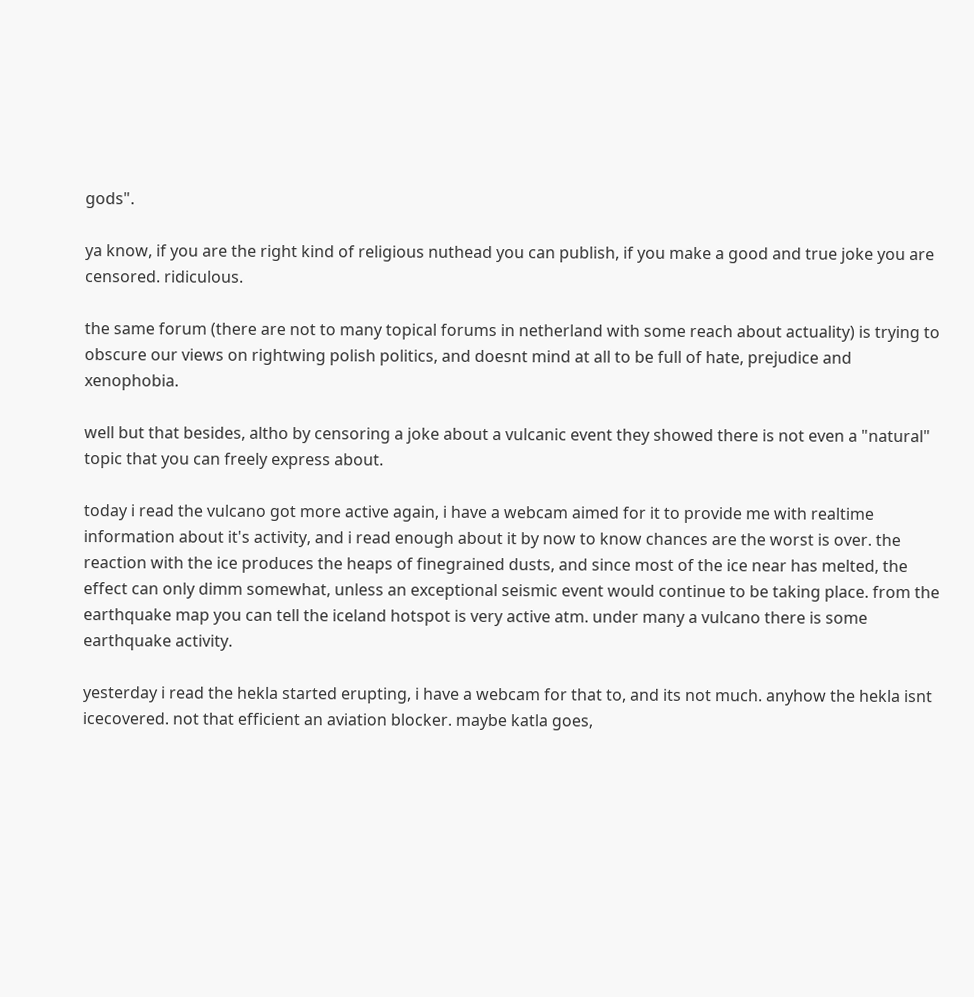gods".

ya know, if you are the right kind of religious nuthead you can publish, if you make a good and true joke you are censored. ridiculous.

the same forum (there are not to many topical forums in netherland with some reach about actuality) is trying to obscure our views on rightwing polish politics, and doesnt mind at all to be full of hate, prejudice and xenophobia.

well but that besides, altho by censoring a joke about a vulcanic event they showed there is not even a "natural" topic that you can freely express about.

today i read the vulcano got more active again, i have a webcam aimed for it to provide me with realtime information about it's activity, and i read enough about it by now to know chances are the worst is over. the reaction with the ice produces the heaps of finegrained dusts, and since most of the ice near has melted, the effect can only dimm somewhat, unless an exceptional seismic event would continue to be taking place. from the earthquake map you can tell the iceland hotspot is very active atm. under many a vulcano there is some earthquake activity.

yesterday i read the hekla started erupting, i have a webcam for that to, and its not much. anyhow the hekla isnt icecovered. not that efficient an aviation blocker. maybe katla goes,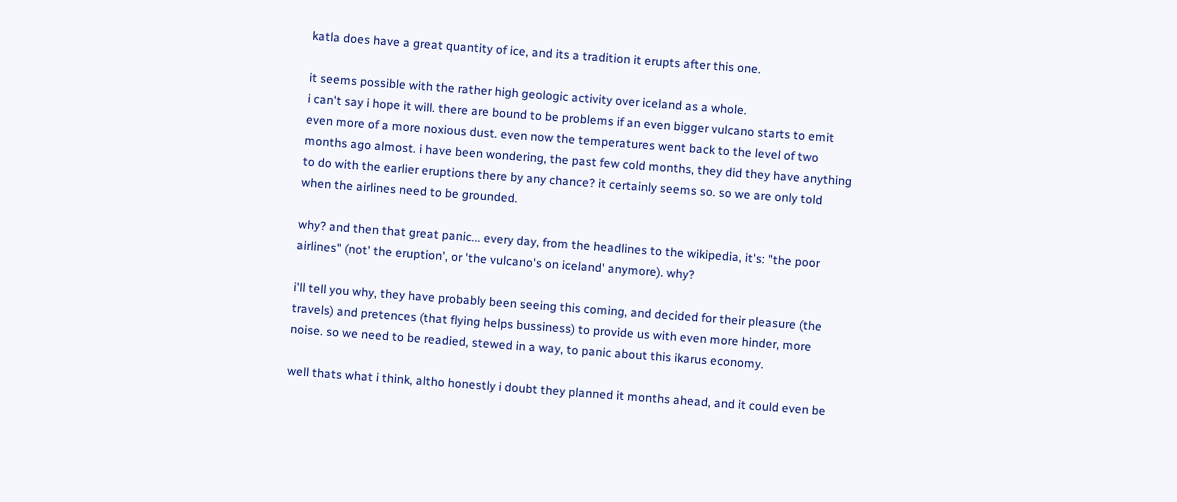katla does have a great quantity of ice, and its a tradition it erupts after this one.

it seems possible with the rather high geologic activity over iceland as a whole.
i can't say i hope it will. there are bound to be problems if an even bigger vulcano starts to emit even more of a more noxious dust. even now the temperatures went back to the level of two months ago almost. i have been wondering, the past few cold months, they did they have anything to do with the earlier eruptions there by any chance? it certainly seems so. so we are only told when the airlines need to be grounded.

why? and then that great panic... every day, from the headlines to the wikipedia, it's: "the poor airlines" (not' the eruption', or 'the vulcano's on iceland' anymore). why?

i'll tell you why, they have probably been seeing this coming, and decided for their pleasure (the travels) and pretences (that flying helps bussiness) to provide us with even more hinder, more noise. so we need to be readied, stewed in a way, to panic about this ikarus economy.

well thats what i think, altho honestly i doubt they planned it months ahead, and it could even be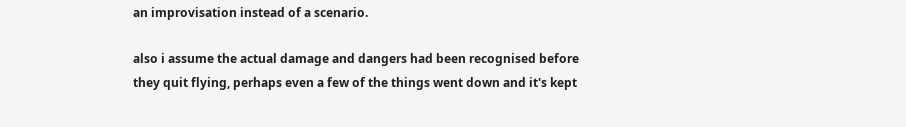an improvisation instead of a scenario.

also i assume the actual damage and dangers had been recognised before they quit flying, perhaps even a few of the things went down and it's kept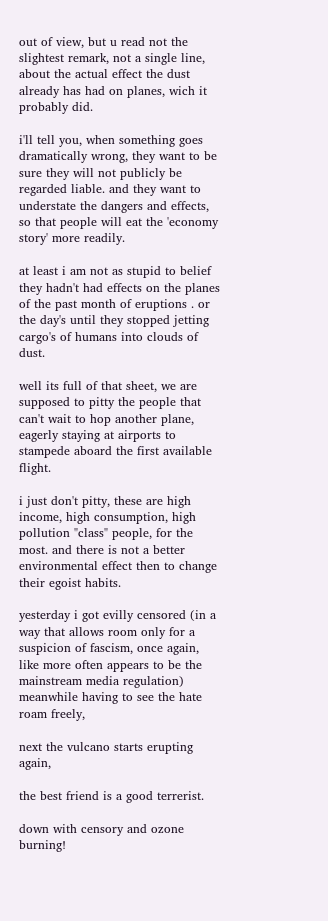out of view, but u read not the slightest remark, not a single line, about the actual effect the dust already has had on planes, wich it probably did.

i'll tell you, when something goes dramatically wrong, they want to be sure they will not publicly be regarded liable. and they want to understate the dangers and effects, so that people will eat the 'economy story' more readily.

at least i am not as stupid to belief they hadn't had effects on the planes of the past month of eruptions . or the day's until they stopped jetting cargo's of humans into clouds of dust.

well its full of that sheet, we are supposed to pitty the people that can't wait to hop another plane, eagerly staying at airports to stampede aboard the first available flight.

i just don't pitty, these are high income, high consumption, high pollution "class" people, for the most. and there is not a better environmental effect then to change their egoist habits.

yesterday i got evilly censored (in a way that allows room only for a suspicion of fascism, once again, like more often appears to be the mainstream media regulation)
meanwhile having to see the hate roam freely,

next the vulcano starts erupting again,

the best friend is a good terrerist.

down with censory and ozone burning!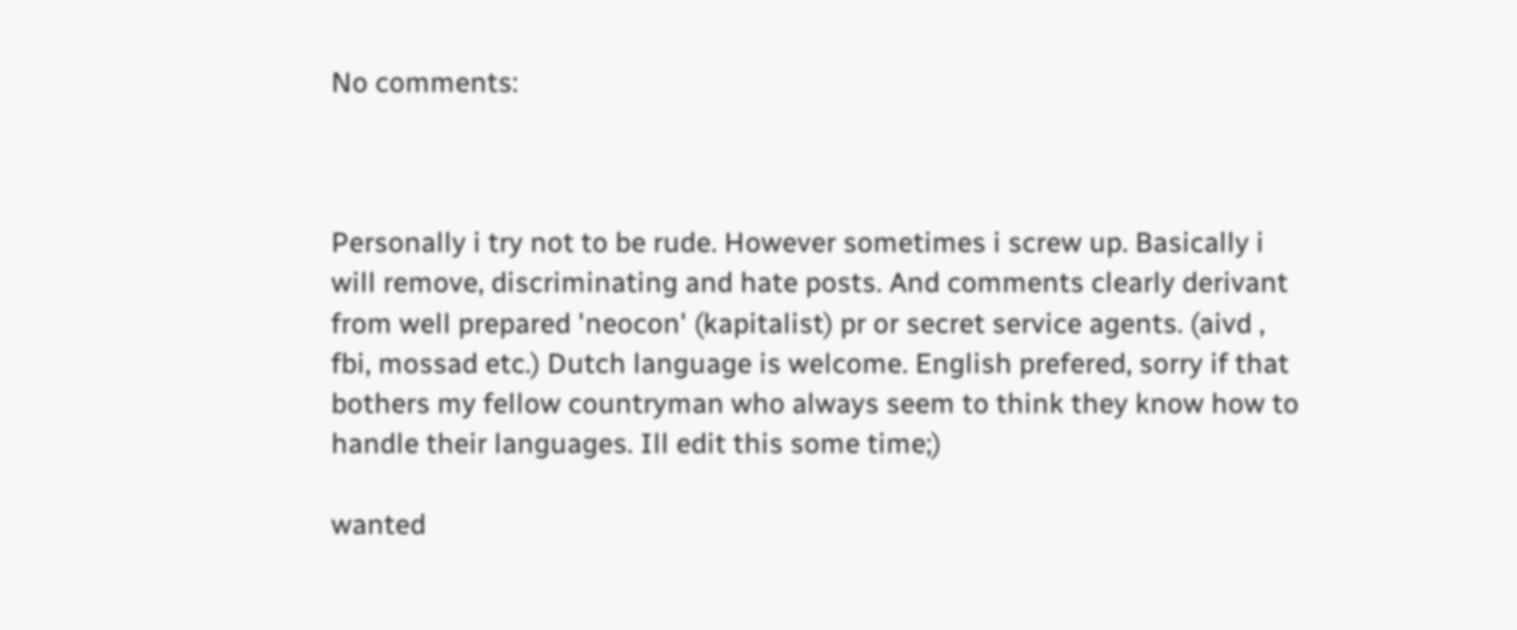No comments:



Personally i try not to be rude. However sometimes i screw up. Basically i will remove, discriminating and hate posts. And comments clearly derivant from well prepared 'neocon' (kapitalist) pr or secret service agents. (aivd , fbi, mossad etc.) Dutch language is welcome. English prefered, sorry if that bothers my fellow countryman who always seem to think they know how to handle their languages. Ill edit this some time;)

wanted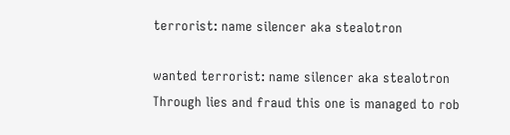terrorist: name silencer aka stealotron

wanted terrorist: name silencer aka stealotron
Through lies and fraud this one is managed to rob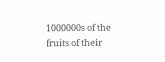1000000s of the fruits of their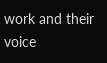work and their voice